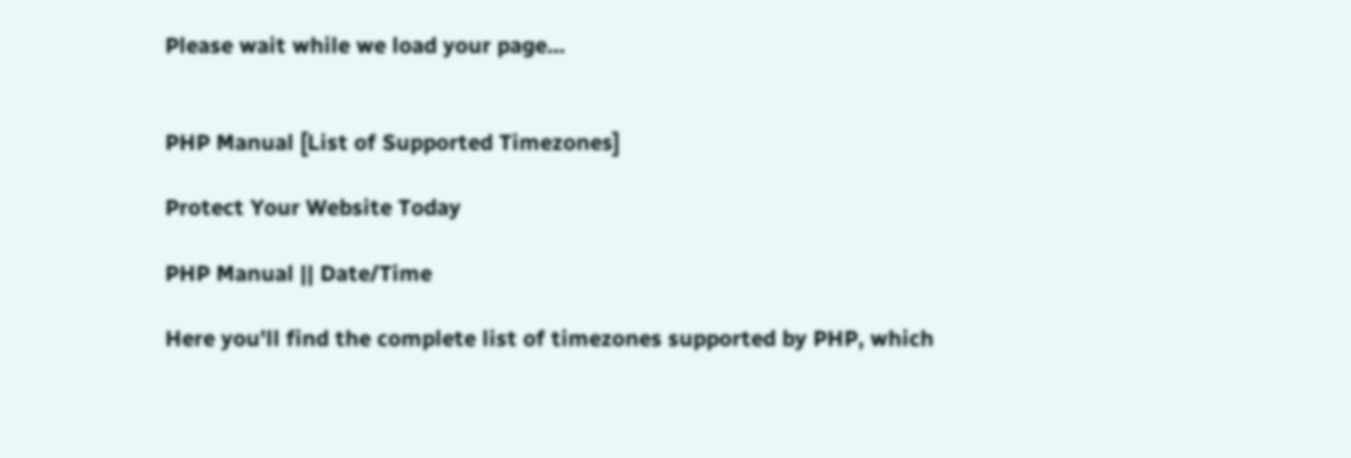Please wait while we load your page...


PHP Manual [List of Supported Timezones]

Protect Your Website Today

PHP Manual || Date/Time

Here you'll find the complete list of timezones supported by PHP, which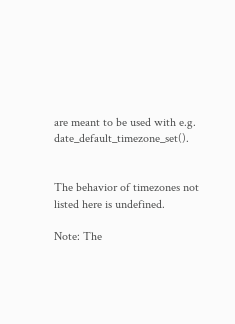are meant to be used with e.g. date_default_timezone_set().


The behavior of timezones not listed here is undefined.

Note: The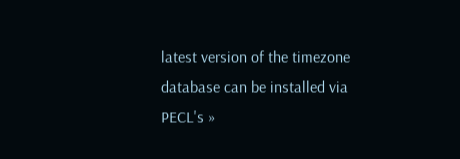latest version of the timezone database can be installed via PECL's »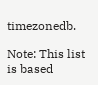timezonedb.

Note: This list is based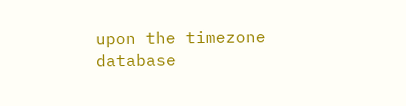upon the timezone database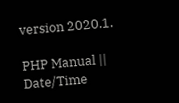version 2020.1.

PHP Manual || Date/Time